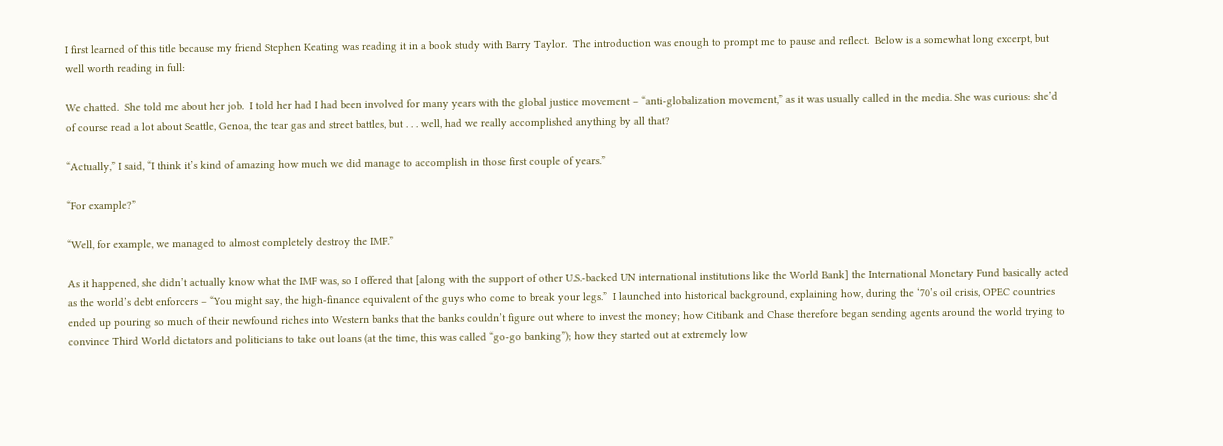I first learned of this title because my friend Stephen Keating was reading it in a book study with Barry Taylor.  The introduction was enough to prompt me to pause and reflect.  Below is a somewhat long excerpt, but well worth reading in full:

We chatted.  She told me about her job.  I told her had I had been involved for many years with the global justice movement – “anti-globalization movement,” as it was usually called in the media. She was curious: she’d of course read a lot about Seattle, Genoa, the tear gas and street battles, but . . . well, had we really accomplished anything by all that?

“Actually,” I said, “I think it’s kind of amazing how much we did manage to accomplish in those first couple of years.”

“For example?”

“Well, for example, we managed to almost completely destroy the IMF.”

As it happened, she didn’t actually know what the IMF was, so I offered that [along with the support of other U.S.-backed UN international institutions like the World Bank] the International Monetary Fund basically acted as the world’s debt enforcers – “You might say, the high-finance equivalent of the guys who come to break your legs.”  I launched into historical background, explaining how, during the ‘70’s oil crisis, OPEC countries ended up pouring so much of their newfound riches into Western banks that the banks couldn’t figure out where to invest the money; how Citibank and Chase therefore began sending agents around the world trying to convince Third World dictators and politicians to take out loans (at the time, this was called “go-go banking”); how they started out at extremely low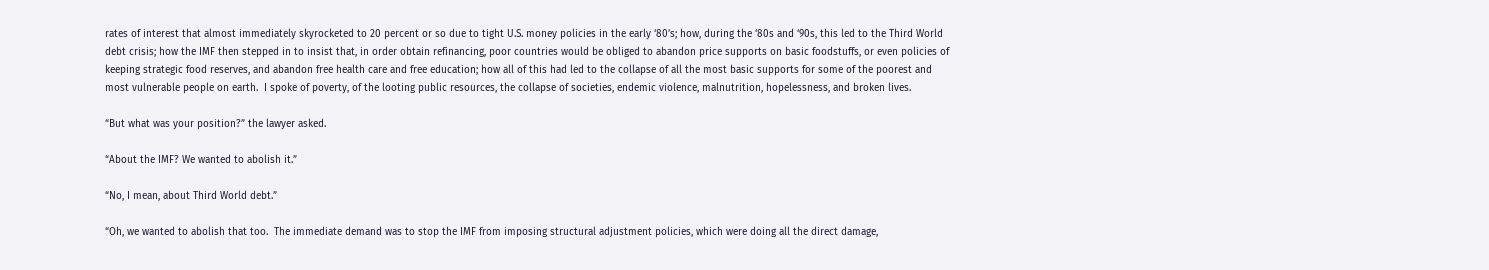rates of interest that almost immediately skyrocketed to 20 percent or so due to tight U.S. money policies in the early ‘80’s; how, during the ‘80s and ‘90s, this led to the Third World debt crisis; how the IMF then stepped in to insist that, in order obtain refinancing, poor countries would be obliged to abandon price supports on basic foodstuffs, or even policies of keeping strategic food reserves, and abandon free health care and free education; how all of this had led to the collapse of all the most basic supports for some of the poorest and most vulnerable people on earth.  I spoke of poverty, of the looting public resources, the collapse of societies, endemic violence, malnutrition, hopelessness, and broken lives.

“But what was your position?” the lawyer asked.

“About the IMF? We wanted to abolish it.”

“No, I mean, about Third World debt.”

“Oh, we wanted to abolish that too.  The immediate demand was to stop the IMF from imposing structural adjustment policies, which were doing all the direct damage,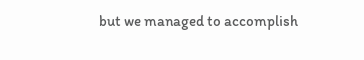but we managed to accomplish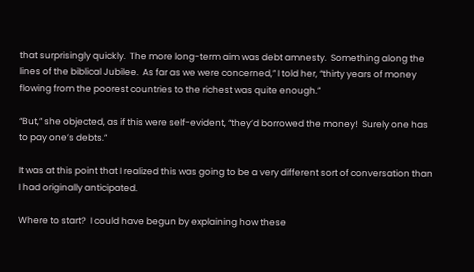that surprisingly quickly.  The more long-term aim was debt amnesty.  Something along the lines of the biblical Jubilee.  As far as we were concerned,” I told her, “thirty years of money flowing from the poorest countries to the richest was quite enough.”

“But,” she objected, as if this were self-evident, “they’d borrowed the money!  Surely one has to pay one’s debts.”

It was at this point that I realized this was going to be a very different sort of conversation than I had originally anticipated.

Where to start?  I could have begun by explaining how these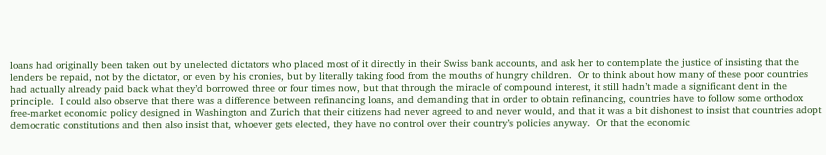loans had originally been taken out by unelected dictators who placed most of it directly in their Swiss bank accounts, and ask her to contemplate the justice of insisting that the lenders be repaid, not by the dictator, or even by his cronies, but by literally taking food from the mouths of hungry children.  Or to think about how many of these poor countries had actually already paid back what they’d borrowed three or four times now, but that through the miracle of compound interest, it still hadn’t made a significant dent in the principle.  I could also observe that there was a difference between refinancing loans, and demanding that in order to obtain refinancing, countries have to follow some orthodox free-market economic policy designed in Washington and Zurich that their citizens had never agreed to and never would, and that it was a bit dishonest to insist that countries adopt democratic constitutions and then also insist that, whoever gets elected, they have no control over their country’s policies anyway.  Or that the economic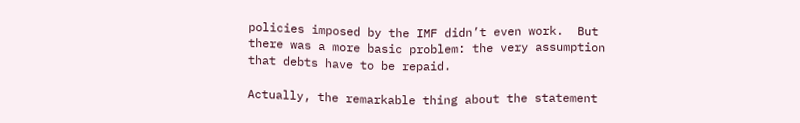policies imposed by the IMF didn’t even work.  But there was a more basic problem: the very assumption that debts have to be repaid.

Actually, the remarkable thing about the statement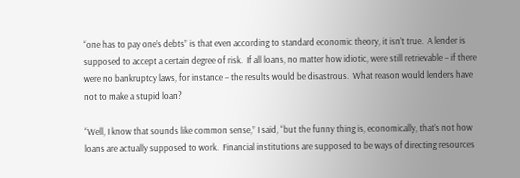“one has to pay one’s debts” is that even according to standard economic theory, it isn’t true.  A lender is supposed to accept a certain degree of risk.  If all loans, no matter how idiotic, were still retrievable – if there were no bankruptcy laws, for instance – the results would be disastrous.  What reason would lenders have not to make a stupid loan?

“Well, I know that sounds like common sense,” I said, “but the funny thing is, economically, that’s not how loans are actually supposed to work.  Financial institutions are supposed to be ways of directing resources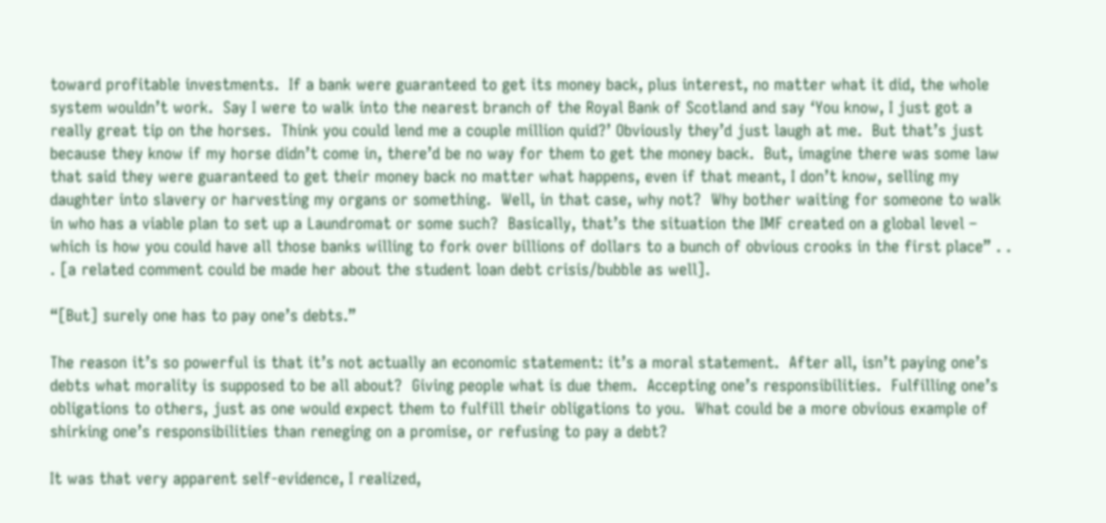toward profitable investments.  If a bank were guaranteed to get its money back, plus interest, no matter what it did, the whole system wouldn’t work.  Say I were to walk into the nearest branch of the Royal Bank of Scotland and say ‘You know, I just got a really great tip on the horses.  Think you could lend me a couple million quid?’ Obviously they’d just laugh at me.  But that’s just because they know if my horse didn’t come in, there’d be no way for them to get the money back.  But, imagine there was some law that said they were guaranteed to get their money back no matter what happens, even if that meant, I don’t know, selling my daughter into slavery or harvesting my organs or something.  Well, in that case, why not?  Why bother waiting for someone to walk in who has a viable plan to set up a Laundromat or some such?  Basically, that’s the situation the IMF created on a global level – which is how you could have all those banks willing to fork over billions of dollars to a bunch of obvious crooks in the first place” . . . [a related comment could be made her about the student loan debt crisis/bubble as well].

“[But] surely one has to pay one’s debts.”

The reason it’s so powerful is that it’s not actually an economic statement: it’s a moral statement.  After all, isn’t paying one’s debts what morality is supposed to be all about?  Giving people what is due them.  Accepting one’s responsibilities.  Fulfilling one’s obligations to others, just as one would expect them to fulfill their obligations to you.  What could be a more obvious example of shirking one’s responsibilities than reneging on a promise, or refusing to pay a debt?

It was that very apparent self-evidence, I realized,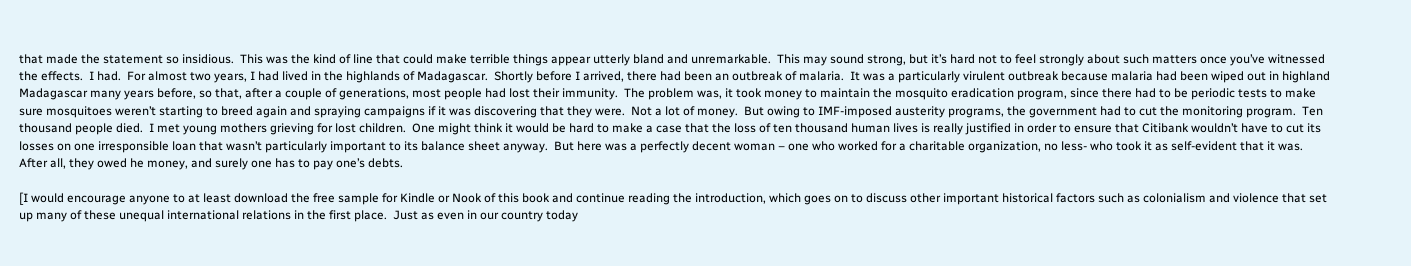that made the statement so insidious.  This was the kind of line that could make terrible things appear utterly bland and unremarkable.  This may sound strong, but it’s hard not to feel strongly about such matters once you’ve witnessed the effects.  I had.  For almost two years, I had lived in the highlands of Madagascar.  Shortly before I arrived, there had been an outbreak of malaria.  It was a particularly virulent outbreak because malaria had been wiped out in highland Madagascar many years before, so that, after a couple of generations, most people had lost their immunity.  The problem was, it took money to maintain the mosquito eradication program, since there had to be periodic tests to make sure mosquitoes weren’t starting to breed again and spraying campaigns if it was discovering that they were.  Not a lot of money.  But owing to IMF-imposed austerity programs, the government had to cut the monitoring program.  Ten thousand people died.  I met young mothers grieving for lost children.  One might think it would be hard to make a case that the loss of ten thousand human lives is really justified in order to ensure that Citibank wouldn’t have to cut its losses on one irresponsible loan that wasn’t particularly important to its balance sheet anyway.  But here was a perfectly decent woman – one who worked for a charitable organization, no less- who took it as self-evident that it was.  After all, they owed he money, and surely one has to pay one’s debts.

[I would encourage anyone to at least download the free sample for Kindle or Nook of this book and continue reading the introduction, which goes on to discuss other important historical factors such as colonialism and violence that set up many of these unequal international relations in the first place.  Just as even in our country today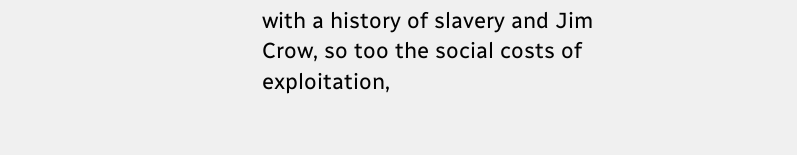with a history of slavery and Jim Crow, so too the social costs of exploitation,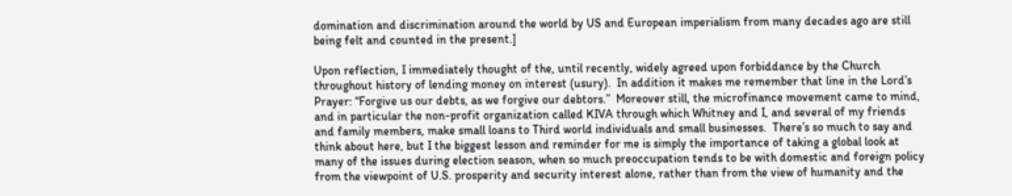domination and discrimination around the world by US and European imperialism from many decades ago are still being felt and counted in the present.]

Upon reflection, I immediately thought of the, until recently, widely agreed upon forbiddance by the Church throughout history of lending money on interest (usury).  In addition it makes me remember that line in the Lord’s Prayer: “Forgive us our debts, as we forgive our debtors.”  Moreover still, the microfinance movement came to mind, and in particular the non-profit organization called KIVA through which Whitney and I, and several of my friends and family members, make small loans to Third world individuals and small businesses.  There’s so much to say and think about here, but I the biggest lesson and reminder for me is simply the importance of taking a global look at many of the issues during election season, when so much preoccupation tends to be with domestic and foreign policy from the viewpoint of U.S. prosperity and security interest alone, rather than from the view of humanity and the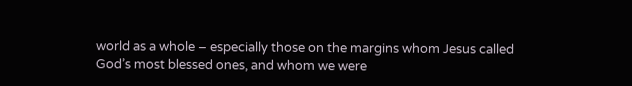world as a whole – especially those on the margins whom Jesus called God’s most blessed ones, and whom we were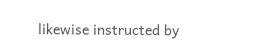likewise instructed by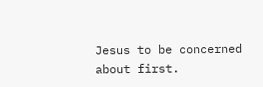Jesus to be concerned about first.